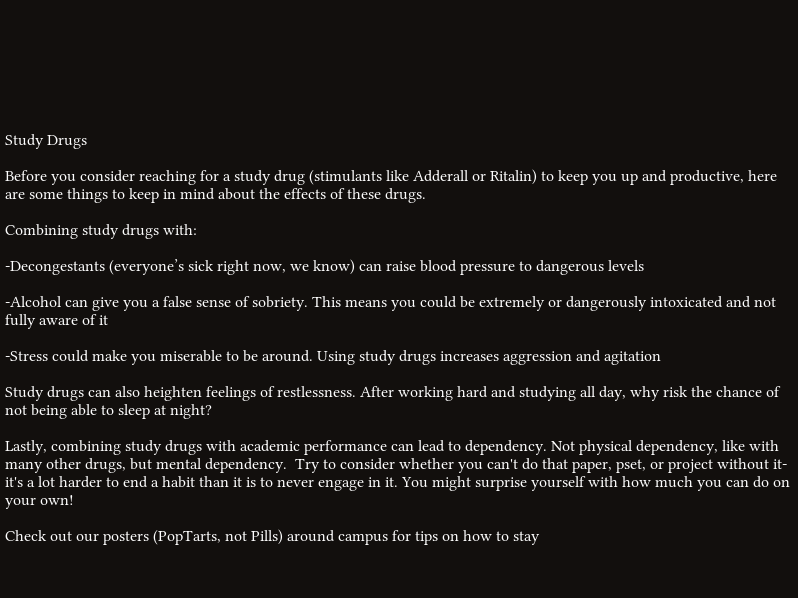Study Drugs

Before you consider reaching for a study drug (stimulants like Adderall or Ritalin) to keep you up and productive, here are some things to keep in mind about the effects of these drugs.

Combining study drugs with:

-Decongestants (everyone’s sick right now, we know) can raise blood pressure to dangerous levels

-Alcohol can give you a false sense of sobriety. This means you could be extremely or dangerously intoxicated and not fully aware of it

-Stress could make you miserable to be around. Using study drugs increases aggression and agitation

Study drugs can also heighten feelings of restlessness. After working hard and studying all day, why risk the chance of not being able to sleep at night?

Lastly, combining study drugs with academic performance can lead to dependency. Not physical dependency, like with many other drugs, but mental dependency.  Try to consider whether you can't do that paper, pset, or project without it- it's a lot harder to end a habit than it is to never engage in it. You might surprise yourself with how much you can do on your own!

Check out our posters (PopTarts, not Pills) around campus for tips on how to stay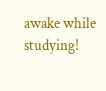awake while studying!